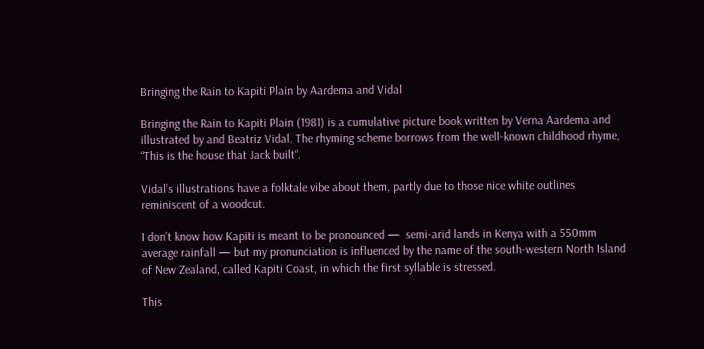Bringing the Rain to Kapiti Plain by Aardema and Vidal

Bringing the Rain to Kapiti Plain (1981) is a cumulative picture book written by Verna Aardema and illustrated by and Beatriz Vidal. The rhyming scheme borrows from the well-known childhood rhyme, “This is the house that Jack built“.

Vidal’s illustrations have a folktale vibe about them, partly due to those nice white outlines reminiscent of a woodcut.

I don’t know how Kapiti is meant to be pronounced —  semi-arid lands in Kenya with a 550mm average rainfall — but my pronunciation is influenced by the name of the south-western North Island of New Zealand, called Kapiti Coast, in which the first syllable is stressed.

This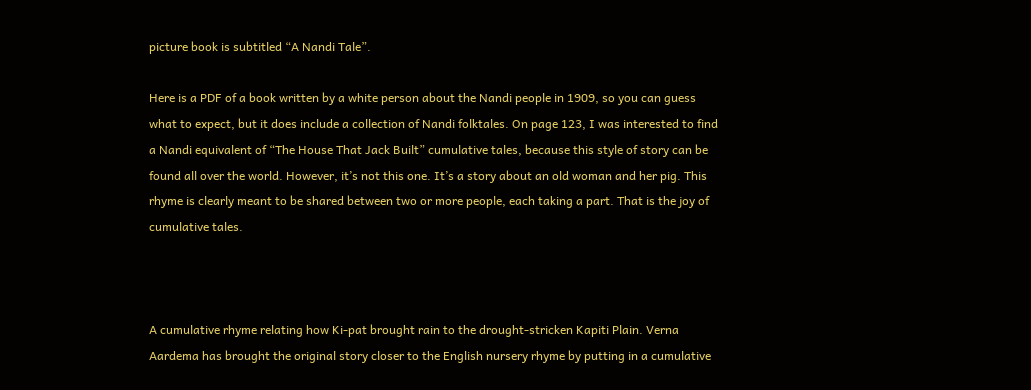picture book is subtitled “A Nandi Tale”.

Here is a PDF of a book written by a white person about the Nandi people in 1909, so you can guess what to expect, but it does include a collection of Nandi folktales. On page 123, I was interested to find a Nandi equivalent of “The House That Jack Built” cumulative tales, because this style of story can be found all over the world. However, it’s not this one. It’s a story about an old woman and her pig. This rhyme is clearly meant to be shared between two or more people, each taking a part. That is the joy of cumulative tales.



A cumulative rhyme relating how Ki-pat brought rain to the drought-stricken Kapiti Plain. Verna Aardema has brought the original story closer to the English nursery rhyme by putting in a cumulative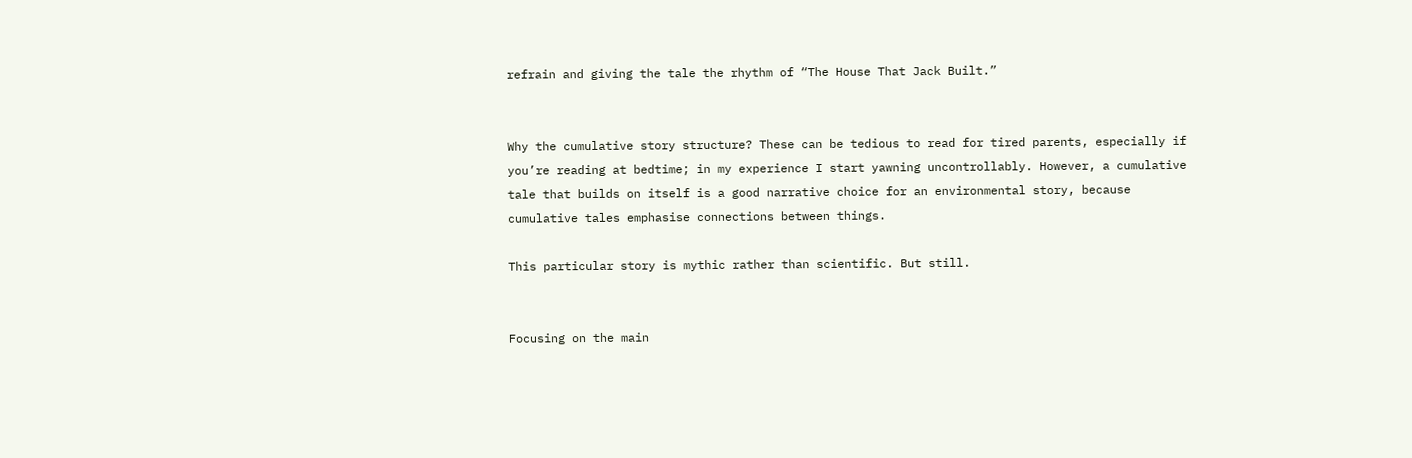refrain and giving the tale the rhythm of “The House That Jack Built.”


Why the cumulative story structure? These can be tedious to read for tired parents, especially if you’re reading at bedtime; in my experience I start yawning uncontrollably. However, a cumulative tale that builds on itself is a good narrative choice for an environmental story, because cumulative tales emphasise connections between things.

This particular story is mythic rather than scientific. But still.


Focusing on the main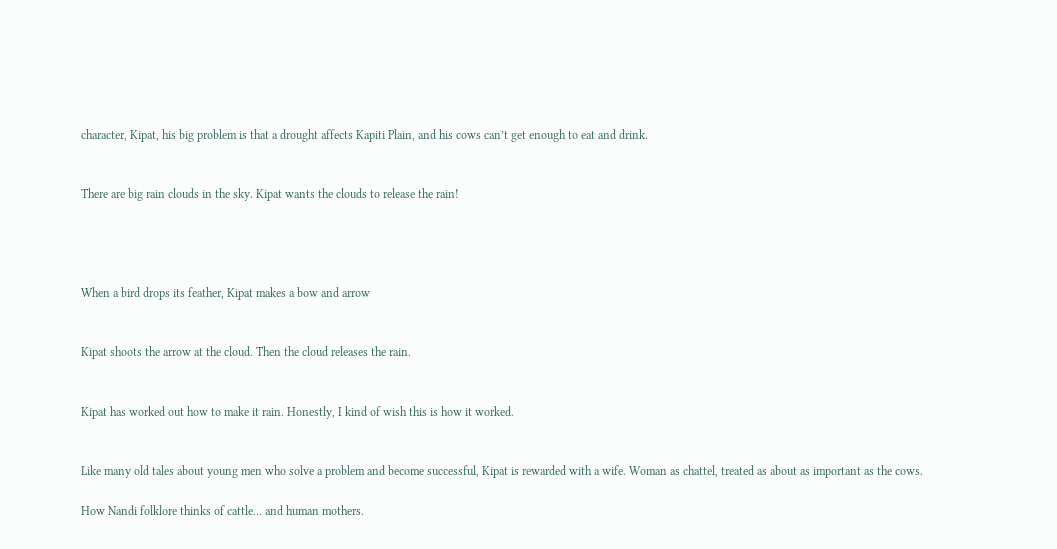character, Kipat, his big problem is that a drought affects Kapiti Plain, and his cows can’t get enough to eat and drink.


There are big rain clouds in the sky. Kipat wants the clouds to release the rain!




When a bird drops its feather, Kipat makes a bow and arrow


Kipat shoots the arrow at the cloud. Then the cloud releases the rain.


Kipat has worked out how to make it rain. Honestly, I kind of wish this is how it worked.


Like many old tales about young men who solve a problem and become successful, Kipat is rewarded with a wife. Woman as chattel, treated as about as important as the cows.

How Nandi folklore thinks of cattle… and human mothers.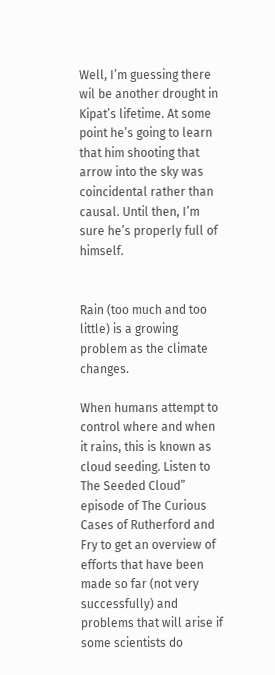Well, I’m guessing there wil be another drought in Kipat’s lifetime. At some point he’s going to learn that him shooting that arrow into the sky was coincidental rather than causal. Until then, I’m sure he’s properly full of himself.


Rain (too much and too little) is a growing problem as the climate changes.

When humans attempt to control where and when it rains, this is known as cloud seeding. Listen to The Seeded Cloud” episode of The Curious Cases of Rutherford and Fry to get an overview of efforts that have been made so far (not very successfully) and problems that will arise if some scientists do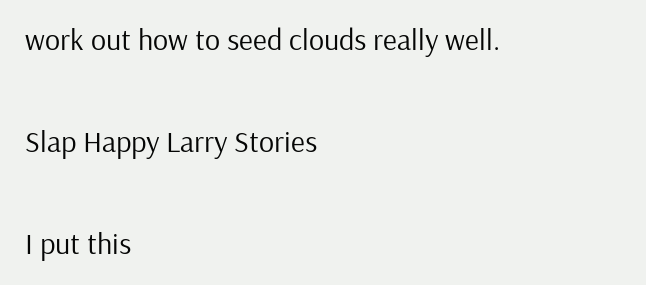work out how to seed clouds really well.

Slap Happy Larry Stories

I put this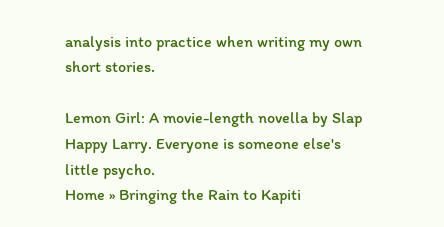analysis into practice when writing my own short stories.

Lemon Girl: A movie-length novella by Slap Happy Larry. Everyone is someone else's little psycho.
Home » Bringing the Rain to Kapiti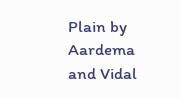Plain by Aardema and Vidal